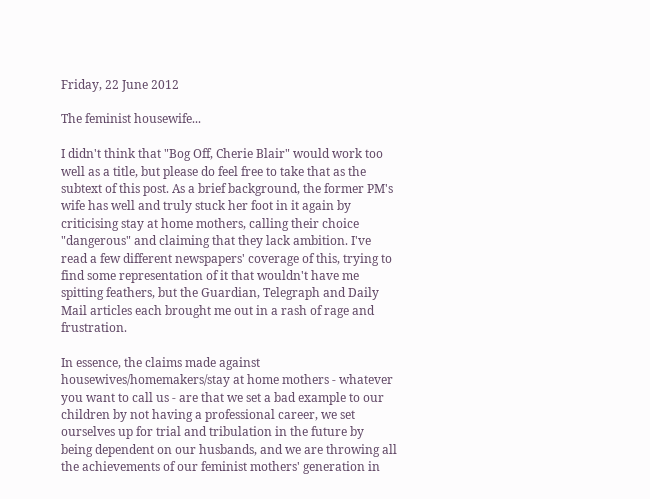Friday, 22 June 2012

The feminist housewife...

I didn't think that "Bog Off, Cherie Blair" would work too well as a title, but please do feel free to take that as the subtext of this post. As a brief background, the former PM's wife has well and truly stuck her foot in it again by criticising stay at home mothers, calling their choice "dangerous" and claiming that they lack ambition. I've read a few different newspapers' coverage of this, trying to find some representation of it that wouldn't have me spitting feathers, but the Guardian, Telegraph and Daily Mail articles each brought me out in a rash of rage and frustration.

In essence, the claims made against housewives/homemakers/stay at home mothers - whatever you want to call us - are that we set a bad example to our children by not having a professional career, we set ourselves up for trial and tribulation in the future by being dependent on our husbands, and we are throwing all the achievements of our feminist mothers' generation in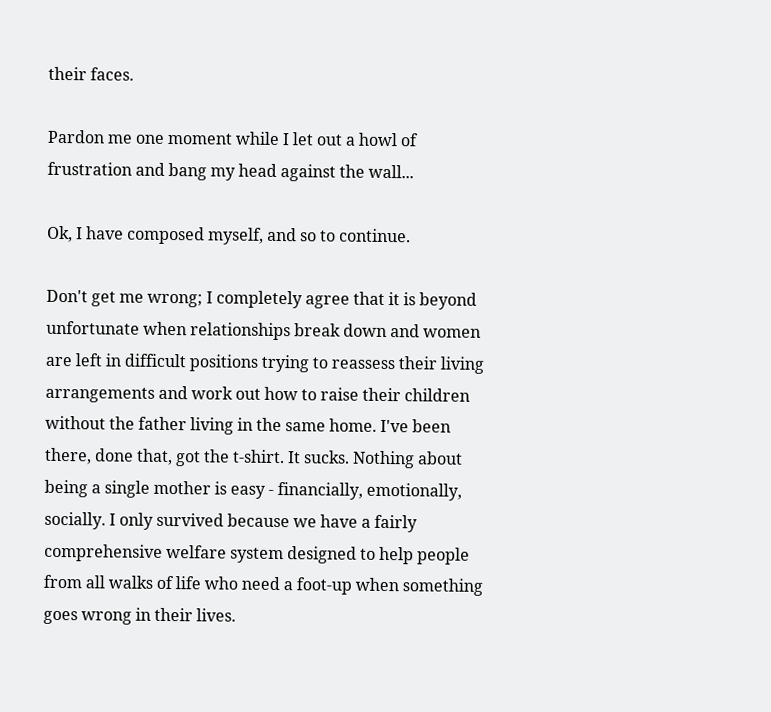their faces.

Pardon me one moment while I let out a howl of frustration and bang my head against the wall...

Ok, I have composed myself, and so to continue.

Don't get me wrong; I completely agree that it is beyond unfortunate when relationships break down and women are left in difficult positions trying to reassess their living arrangements and work out how to raise their children without the father living in the same home. I've been there, done that, got the t-shirt. It sucks. Nothing about being a single mother is easy - financially, emotionally, socially. I only survived because we have a fairly comprehensive welfare system designed to help people from all walks of life who need a foot-up when something goes wrong in their lives.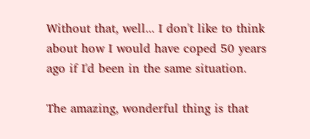Without that, well... I don't like to think about how I would have coped 50 years ago if I'd been in the same situation.

The amazing, wonderful thing is that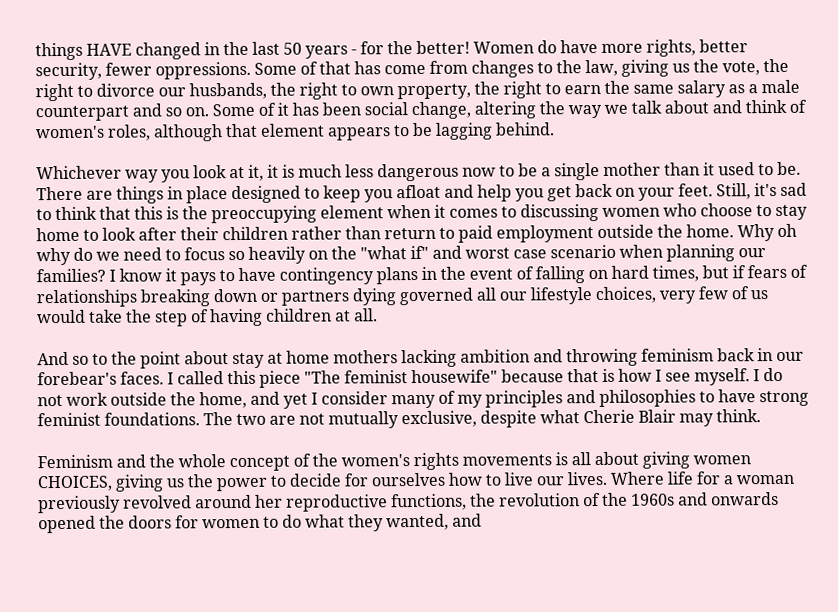things HAVE changed in the last 50 years - for the better! Women do have more rights, better security, fewer oppressions. Some of that has come from changes to the law, giving us the vote, the right to divorce our husbands, the right to own property, the right to earn the same salary as a male counterpart and so on. Some of it has been social change, altering the way we talk about and think of women's roles, although that element appears to be lagging behind.

Whichever way you look at it, it is much less dangerous now to be a single mother than it used to be. There are things in place designed to keep you afloat and help you get back on your feet. Still, it's sad to think that this is the preoccupying element when it comes to discussing women who choose to stay home to look after their children rather than return to paid employment outside the home. Why oh why do we need to focus so heavily on the "what if" and worst case scenario when planning our families? I know it pays to have contingency plans in the event of falling on hard times, but if fears of relationships breaking down or partners dying governed all our lifestyle choices, very few of us would take the step of having children at all.

And so to the point about stay at home mothers lacking ambition and throwing feminism back in our forebear's faces. I called this piece "The feminist housewife" because that is how I see myself. I do not work outside the home, and yet I consider many of my principles and philosophies to have strong feminist foundations. The two are not mutually exclusive, despite what Cherie Blair may think.

Feminism and the whole concept of the women's rights movements is all about giving women CHOICES, giving us the power to decide for ourselves how to live our lives. Where life for a woman previously revolved around her reproductive functions, the revolution of the 1960s and onwards opened the doors for women to do what they wanted, and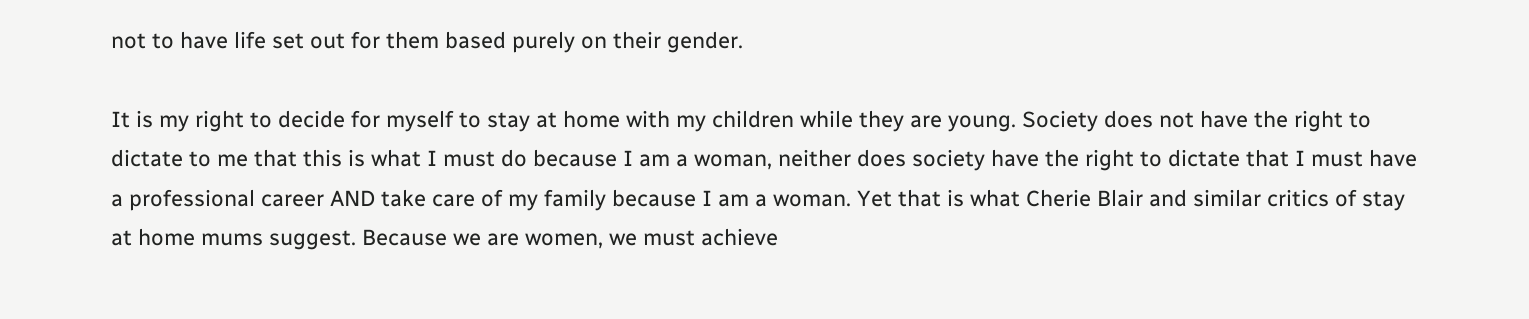not to have life set out for them based purely on their gender.

It is my right to decide for myself to stay at home with my children while they are young. Society does not have the right to dictate to me that this is what I must do because I am a woman, neither does society have the right to dictate that I must have a professional career AND take care of my family because I am a woman. Yet that is what Cherie Blair and similar critics of stay at home mums suggest. Because we are women, we must achieve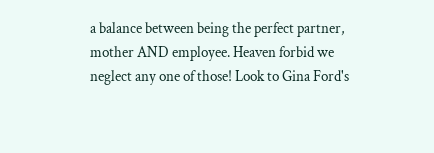a balance between being the perfect partner, mother AND employee. Heaven forbid we neglect any one of those! Look to Gina Ford's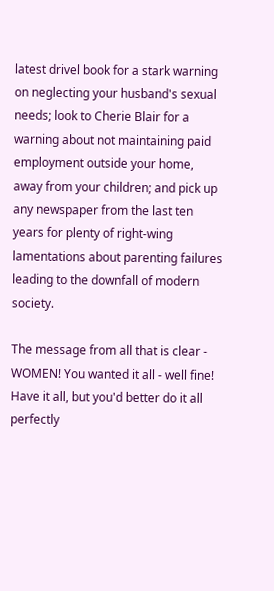latest drivel book for a stark warning on neglecting your husband's sexual needs; look to Cherie Blair for a warning about not maintaining paid employment outside your home, away from your children; and pick up any newspaper from the last ten years for plenty of right-wing lamentations about parenting failures leading to the downfall of modern society.

The message from all that is clear - WOMEN! You wanted it all - well fine! Have it all, but you'd better do it all perfectly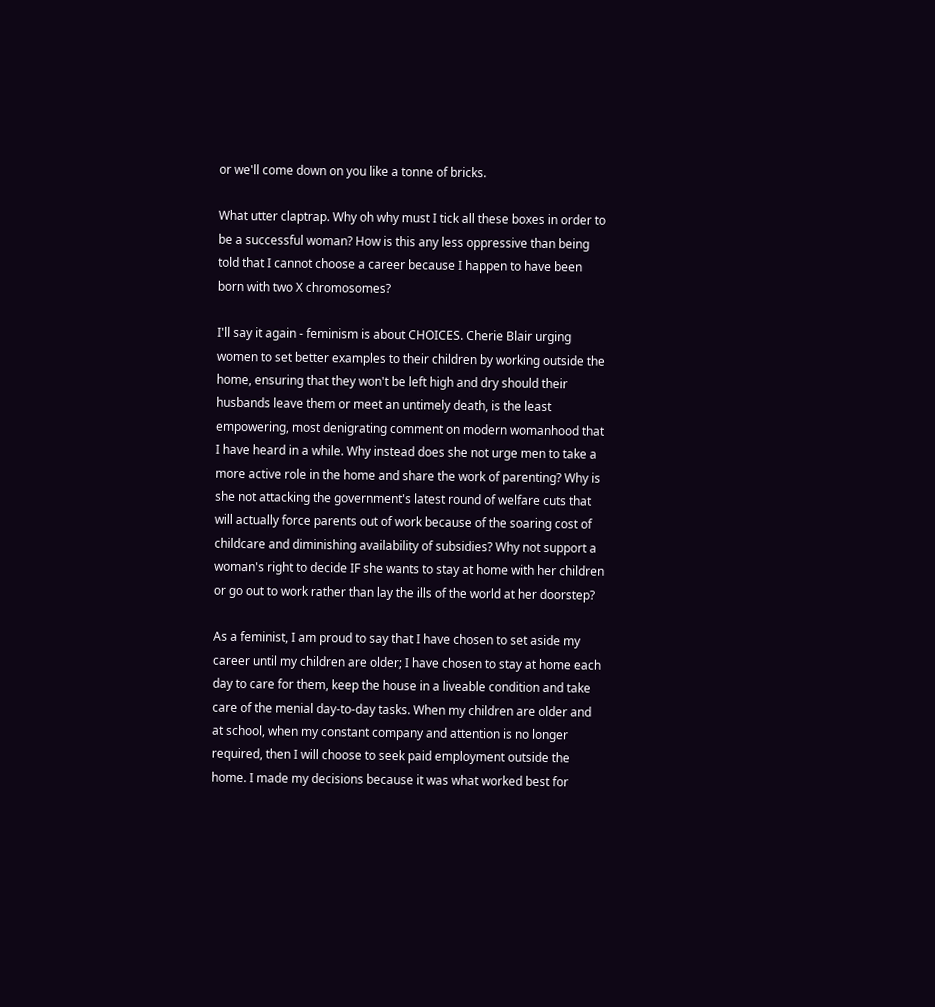or we'll come down on you like a tonne of bricks.

What utter claptrap. Why oh why must I tick all these boxes in order to be a successful woman? How is this any less oppressive than being told that I cannot choose a career because I happen to have been born with two X chromosomes?

I'll say it again - feminism is about CHOICES. Cherie Blair urging women to set better examples to their children by working outside the home, ensuring that they won't be left high and dry should their husbands leave them or meet an untimely death, is the least empowering, most denigrating comment on modern womanhood that I have heard in a while. Why instead does she not urge men to take a more active role in the home and share the work of parenting? Why is she not attacking the government's latest round of welfare cuts that will actually force parents out of work because of the soaring cost of childcare and diminishing availability of subsidies? Why not support a woman's right to decide IF she wants to stay at home with her children or go out to work rather than lay the ills of the world at her doorstep?

As a feminist, I am proud to say that I have chosen to set aside my career until my children are older; I have chosen to stay at home each day to care for them, keep the house in a liveable condition and take care of the menial day-to-day tasks. When my children are older and at school, when my constant company and attention is no longer required, then I will choose to seek paid employment outside the home. I made my decisions because it was what worked best for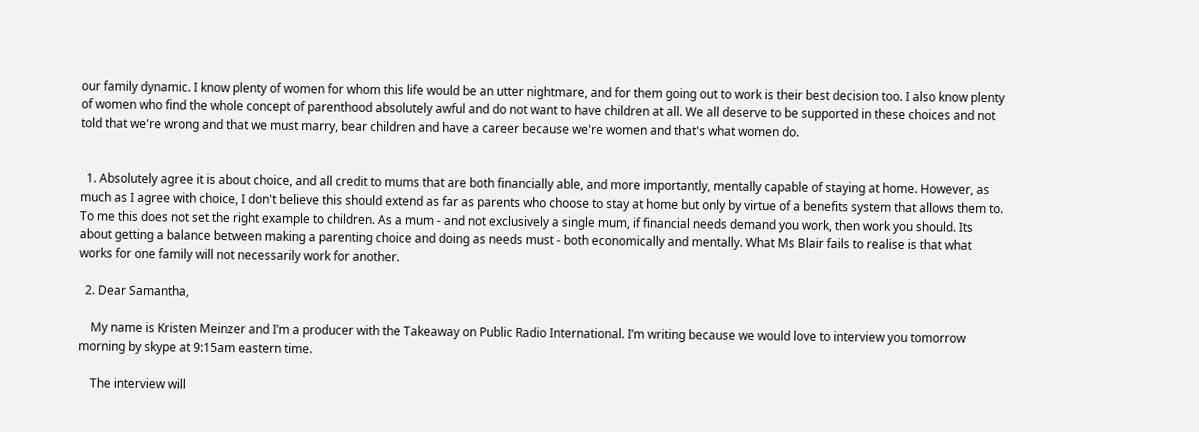our family dynamic. I know plenty of women for whom this life would be an utter nightmare, and for them going out to work is their best decision too. I also know plenty of women who find the whole concept of parenthood absolutely awful and do not want to have children at all. We all deserve to be supported in these choices and not told that we're wrong and that we must marry, bear children and have a career because we're women and that's what women do.


  1. Absolutely agree it is about choice, and all credit to mums that are both financially able, and more importantly, mentally capable of staying at home. However, as much as I agree with choice, I don't believe this should extend as far as parents who choose to stay at home but only by virtue of a benefits system that allows them to. To me this does not set the right example to children. As a mum - and not exclusively a single mum, if financial needs demand you work, then work you should. Its about getting a balance between making a parenting choice and doing as needs must - both economically and mentally. What Ms Blair fails to realise is that what works for one family will not necessarily work for another.

  2. Dear Samantha,

    My name is Kristen Meinzer and I’m a producer with the Takeaway on Public Radio International. I’m writing because we would love to interview you tomorrow morning by skype at 9:15am eastern time.

    The interview will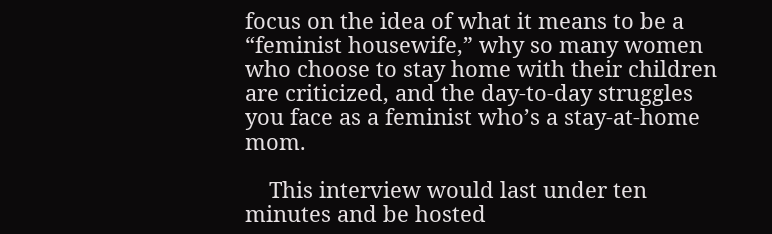focus on the idea of what it means to be a “feminist housewife,” why so many women who choose to stay home with their children are criticized, and the day-to-day struggles you face as a feminist who’s a stay-at-home mom.

    This interview would last under ten minutes and be hosted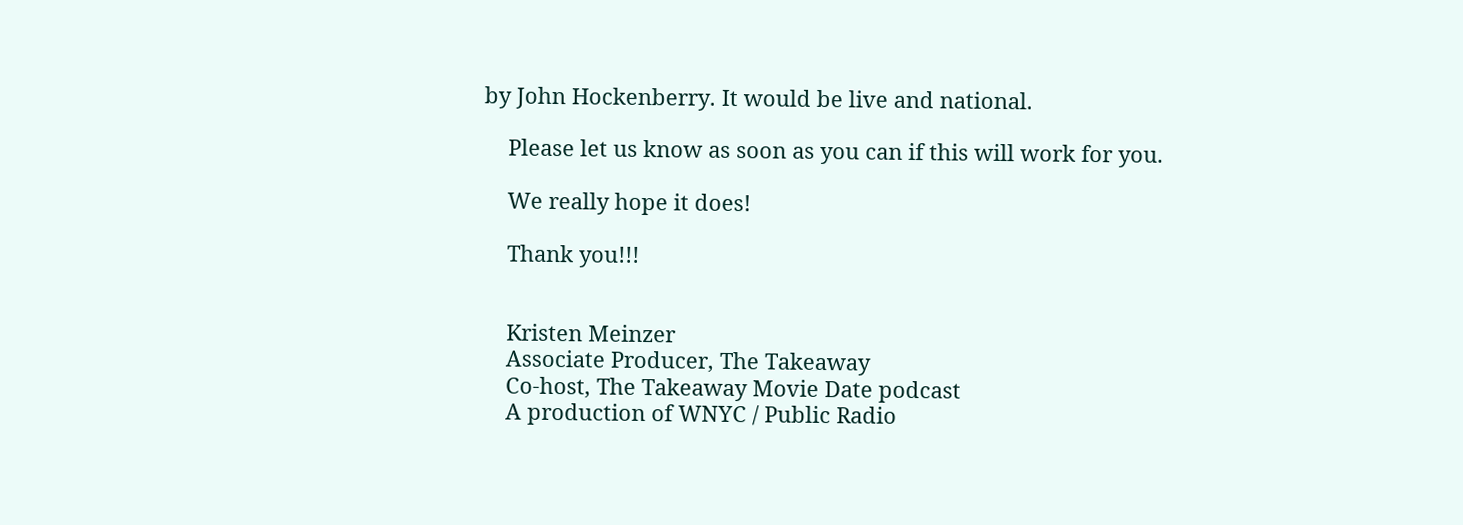by John Hockenberry. It would be live and national.

    Please let us know as soon as you can if this will work for you.

    We really hope it does!

    Thank you!!!


    Kristen Meinzer
    Associate Producer, The Takeaway
    Co-host, The Takeaway Movie Date podcast
    A production of WNYC / Public Radio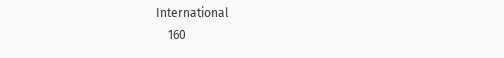International
    160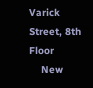Varick Street, 8th Floor
    New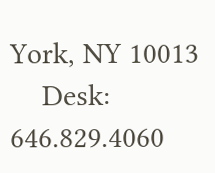York, NY 10013
    Desk: 646.829.4060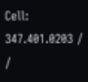Cell: 347.401.0203 / /